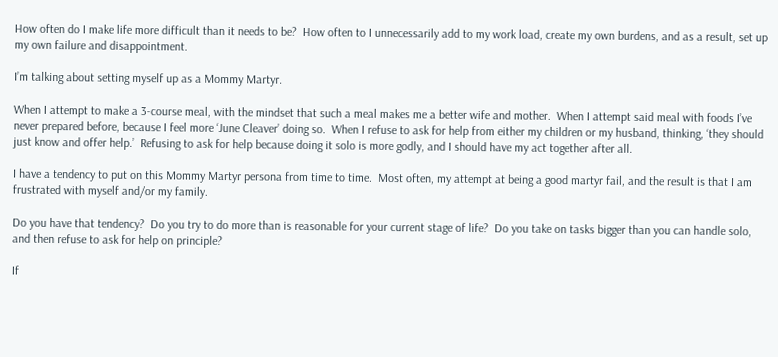How often do I make life more difficult than it needs to be?  How often to I unnecessarily add to my work load, create my own burdens, and as a result, set up my own failure and disappointment.

I’m talking about setting myself up as a Mommy Martyr.

When I attempt to make a 3-course meal, with the mindset that such a meal makes me a better wife and mother.  When I attempt said meal with foods I’ve never prepared before, because I feel more ‘June Cleaver’ doing so.  When I refuse to ask for help from either my children or my husband, thinking, ‘they should just know and offer help.’  Refusing to ask for help because doing it solo is more godly, and I should have my act together after all.

I have a tendency to put on this Mommy Martyr persona from time to time.  Most often, my attempt at being a good martyr fail, and the result is that I am frustrated with myself and/or my family.

Do you have that tendency?  Do you try to do more than is reasonable for your current stage of life?  Do you take on tasks bigger than you can handle solo, and then refuse to ask for help on principle?

If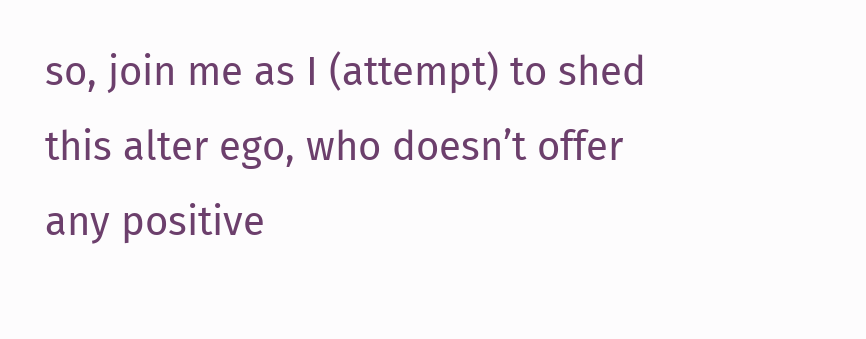so, join me as I (attempt) to shed this alter ego, who doesn’t offer any positive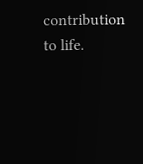contribution to life.